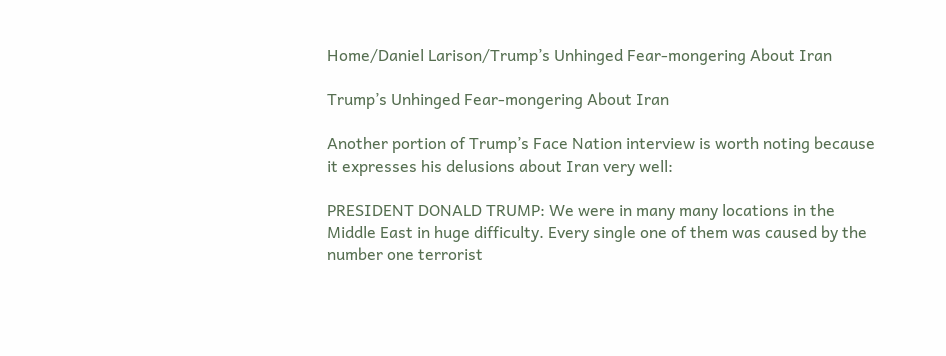Home/Daniel Larison/Trump’s Unhinged Fear-mongering About Iran

Trump’s Unhinged Fear-mongering About Iran

Another portion of Trump’s Face Nation interview is worth noting because it expresses his delusions about Iran very well:

PRESIDENT DONALD TRUMP: We were in many many locations in the Middle East in huge difficulty. Every single one of them was caused by the number one terrorist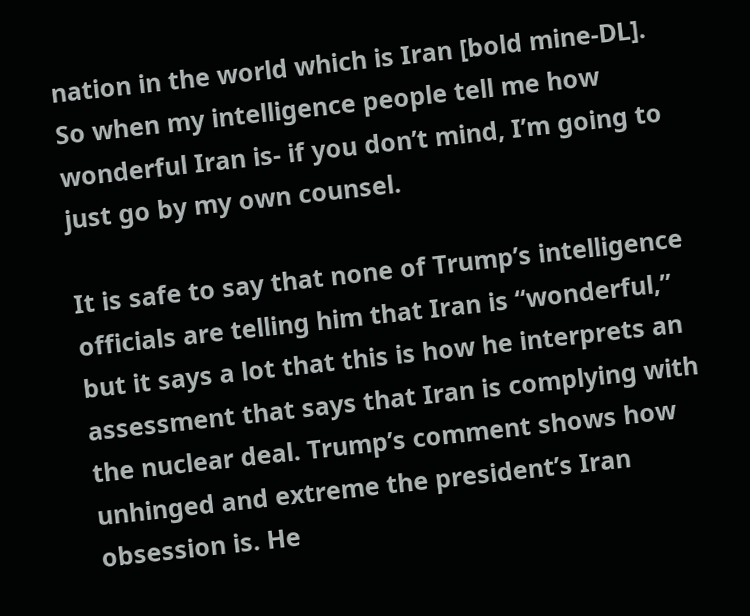nation in the world which is Iran [bold mine-DL]. So when my intelligence people tell me how wonderful Iran is- if you don’t mind, I’m going to just go by my own counsel.

It is safe to say that none of Trump’s intelligence officials are telling him that Iran is “wonderful,” but it says a lot that this is how he interprets an assessment that says that Iran is complying with the nuclear deal. Trump’s comment shows how unhinged and extreme the president’s Iran obsession is. He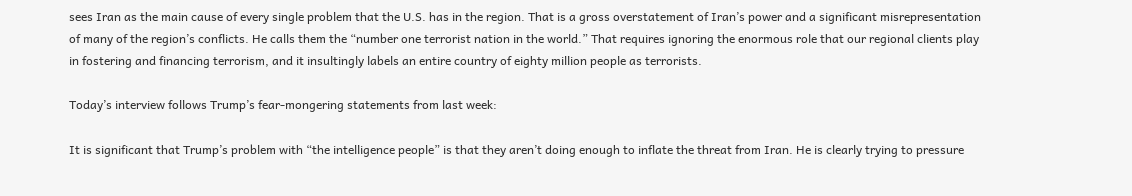sees Iran as the main cause of every single problem that the U.S. has in the region. That is a gross overstatement of Iran’s power and a significant misrepresentation of many of the region’s conflicts. He calls them the “number one terrorist nation in the world.” That requires ignoring the enormous role that our regional clients play in fostering and financing terrorism, and it insultingly labels an entire country of eighty million people as terrorists.

Today’s interview follows Trump’s fear-mongering statements from last week:

It is significant that Trump’s problem with “the intelligence people” is that they aren’t doing enough to inflate the threat from Iran. He is clearly trying to pressure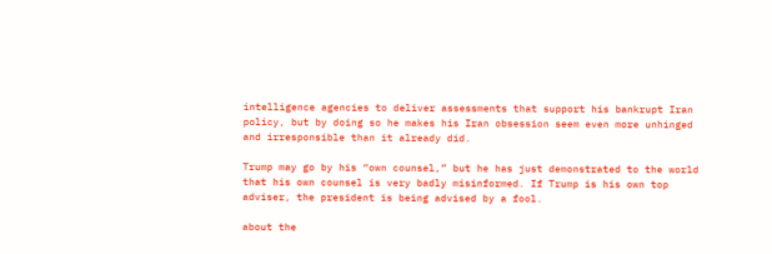intelligence agencies to deliver assessments that support his bankrupt Iran policy, but by doing so he makes his Iran obsession seem even more unhinged and irresponsible than it already did.

Trump may go by his “own counsel,” but he has just demonstrated to the world that his own counsel is very badly misinformed. If Trump is his own top adviser, the president is being advised by a fool.

about the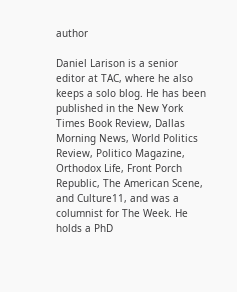author

Daniel Larison is a senior editor at TAC, where he also keeps a solo blog. He has been published in the New York Times Book Review, Dallas Morning News, World Politics Review, Politico Magazine, Orthodox Life, Front Porch Republic, The American Scene, and Culture11, and was a columnist for The Week. He holds a PhD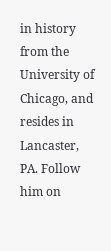in history from the University of Chicago, and resides in Lancaster, PA. Follow him on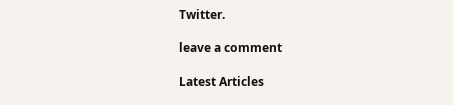Twitter.

leave a comment

Latest Articles